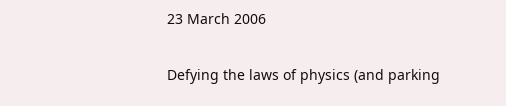23 March 2006

Defying the laws of physics (and parking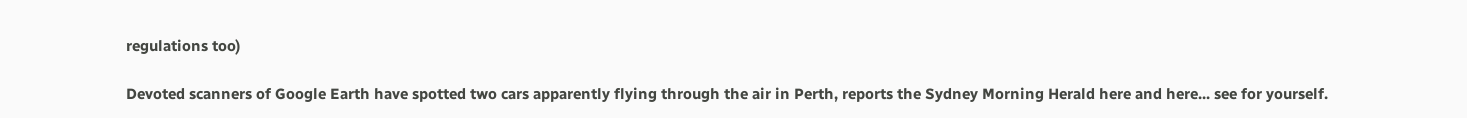regulations too)

Devoted scanners of Google Earth have spotted two cars apparently flying through the air in Perth, reports the Sydney Morning Herald here and here... see for yourself.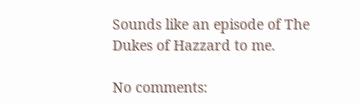Sounds like an episode of The Dukes of Hazzard to me.

No comments: